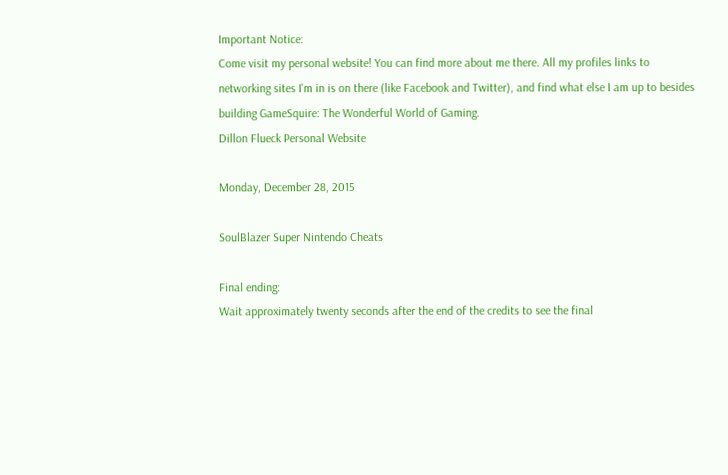Important Notice:
Come visit my personal website! You can find more about me there. All my profiles links to networking sites I'm in is on there (like Facebook and Twitter), and find what else I am up to besides building GameSquire: The Wonderful World of Gaming.
Dillon Flueck Personal Website

Monday, December 28, 2015

SoulBlazer Super Nintendo Cheats

Final ending:
Wait approximately twenty seconds after the end of the credits to see the final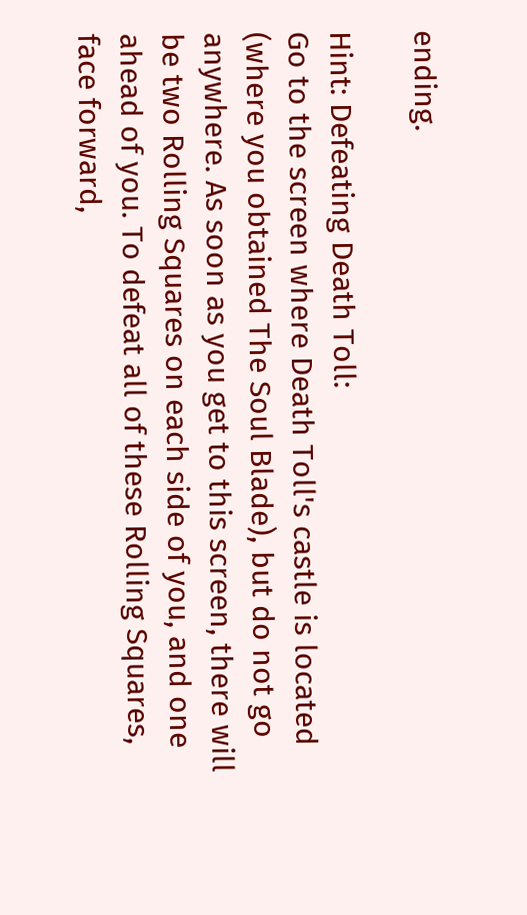ending.

Hint: Defeating Death Toll:
Go to the screen where Death Toll's castle is located (where you obtained The Soul Blade), but do not go anywhere. As soon as you get to this screen, there will be two Rolling Squares on each side of you, and one ahead of you. To defeat all of these Rolling Squares, face forward,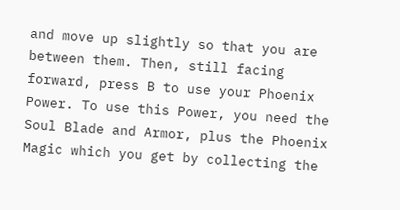and move up slightly so that you are between them. Then, still facing forward, press B to use your Phoenix Power. To use this Power, you need the Soul Blade and Armor, plus the Phoenix Magic which you get by collecting the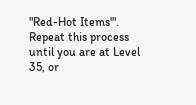"Red-Hot Items'". Repeat this process until you are at Level 35, or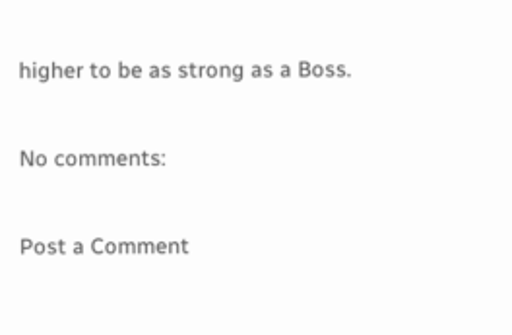higher to be as strong as a Boss.

No comments:

Post a Comment